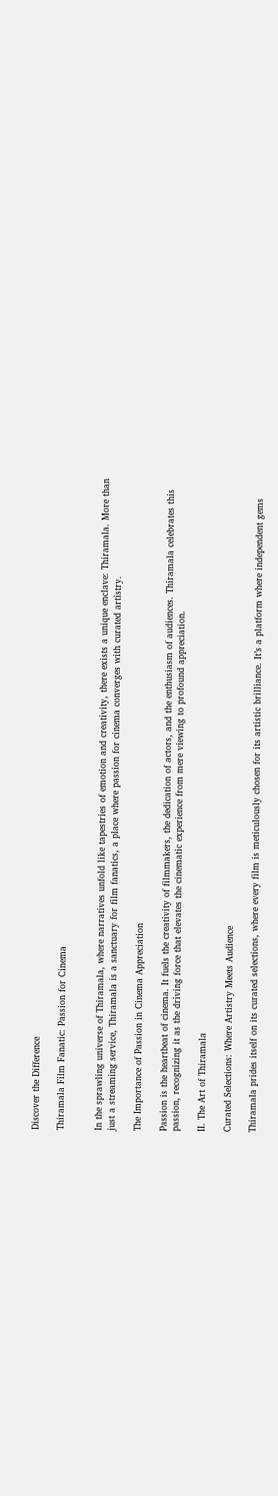Discover the Difference

Thiramala Film Fanatic: Passion for Cinema


In the sprawling universe of Thiramala, where narratives unfold like tapestries of emotion and creativity, there exists a unique enclave: Thiramala. More than just a streaming service, Thiramala is a sanctuary for film fanatics, a place where passion for cinema converges with curated artistry.

The Importance of Passion in Cinema Appreciation

Passion is the heartbeat of cinema. It fuels the creativity of filmmakers, the dedication of actors, and the enthusiasm of audiences. Thiramala celebrates this passion, recognizing it as the driving force that elevates the cinematic experience from mere viewing to profound appreciation.

II. The Art of Thiramala

Curated Selections: Where Artistry Meets Audience

Thiramala prides itself on its curated selections, where every film is meticulously chosen for its artistic brilliance. It’s a platform where independent gems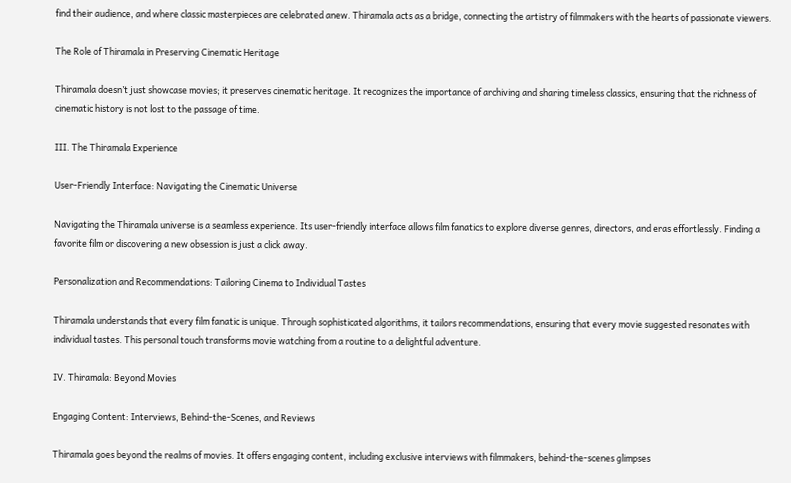find their audience, and where classic masterpieces are celebrated anew. Thiramala acts as a bridge, connecting the artistry of filmmakers with the hearts of passionate viewers.

The Role of Thiramala in Preserving Cinematic Heritage

Thiramala doesn’t just showcase movies; it preserves cinematic heritage. It recognizes the importance of archiving and sharing timeless classics, ensuring that the richness of cinematic history is not lost to the passage of time.

III. The Thiramala Experience

User-Friendly Interface: Navigating the Cinematic Universe

Navigating the Thiramala universe is a seamless experience. Its user-friendly interface allows film fanatics to explore diverse genres, directors, and eras effortlessly. Finding a favorite film or discovering a new obsession is just a click away.

Personalization and Recommendations: Tailoring Cinema to Individual Tastes

Thiramala understands that every film fanatic is unique. Through sophisticated algorithms, it tailors recommendations, ensuring that every movie suggested resonates with individual tastes. This personal touch transforms movie watching from a routine to a delightful adventure.

IV. Thiramala: Beyond Movies

Engaging Content: Interviews, Behind-the-Scenes, and Reviews

Thiramala goes beyond the realms of movies. It offers engaging content, including exclusive interviews with filmmakers, behind-the-scenes glimpses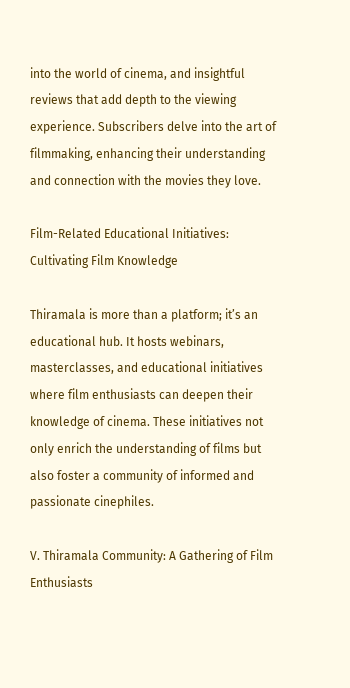into the world of cinema, and insightful reviews that add depth to the viewing experience. Subscribers delve into the art of filmmaking, enhancing their understanding and connection with the movies they love.

Film-Related Educational Initiatives: Cultivating Film Knowledge

Thiramala is more than a platform; it’s an educational hub. It hosts webinars, masterclasses, and educational initiatives where film enthusiasts can deepen their knowledge of cinema. These initiatives not only enrich the understanding of films but also foster a community of informed and passionate cinephiles.

V. Thiramala Community: A Gathering of Film Enthusiasts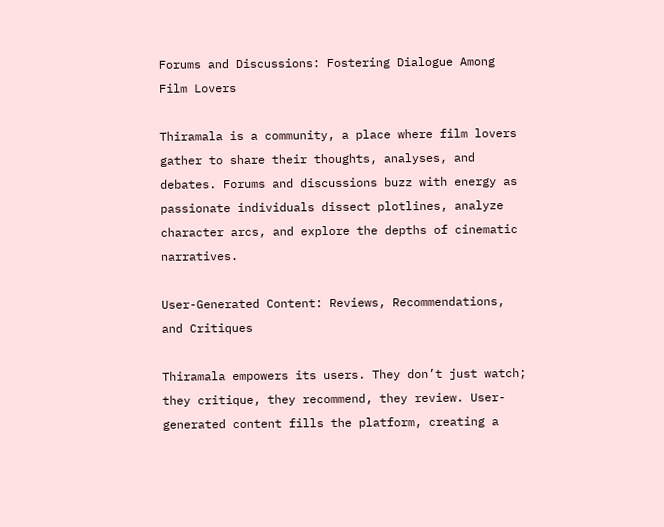Forums and Discussions: Fostering Dialogue Among Film Lovers

Thiramala is a community, a place where film lovers gather to share their thoughts, analyses, and debates. Forums and discussions buzz with energy as passionate individuals dissect plotlines, analyze character arcs, and explore the depths of cinematic narratives.

User-Generated Content: Reviews, Recommendations, and Critiques

Thiramala empowers its users. They don’t just watch; they critique, they recommend, they review. User-generated content fills the platform, creating a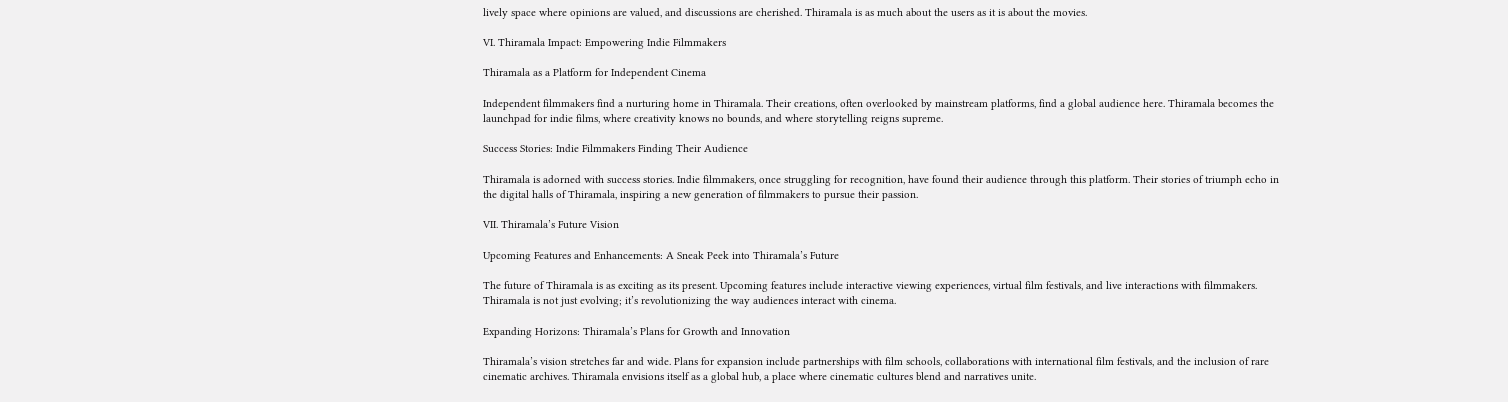lively space where opinions are valued, and discussions are cherished. Thiramala is as much about the users as it is about the movies.

VI. Thiramala Impact: Empowering Indie Filmmakers

Thiramala as a Platform for Independent Cinema

Independent filmmakers find a nurturing home in Thiramala. Their creations, often overlooked by mainstream platforms, find a global audience here. Thiramala becomes the launchpad for indie films, where creativity knows no bounds, and where storytelling reigns supreme.

Success Stories: Indie Filmmakers Finding Their Audience

Thiramala is adorned with success stories. Indie filmmakers, once struggling for recognition, have found their audience through this platform. Their stories of triumph echo in the digital halls of Thiramala, inspiring a new generation of filmmakers to pursue their passion.

VII. Thiramala’s Future Vision

Upcoming Features and Enhancements: A Sneak Peek into Thiramala’s Future

The future of Thiramala is as exciting as its present. Upcoming features include interactive viewing experiences, virtual film festivals, and live interactions with filmmakers. Thiramala is not just evolving; it’s revolutionizing the way audiences interact with cinema.

Expanding Horizons: Thiramala’s Plans for Growth and Innovation

Thiramala’s vision stretches far and wide. Plans for expansion include partnerships with film schools, collaborations with international film festivals, and the inclusion of rare cinematic archives. Thiramala envisions itself as a global hub, a place where cinematic cultures blend and narratives unite.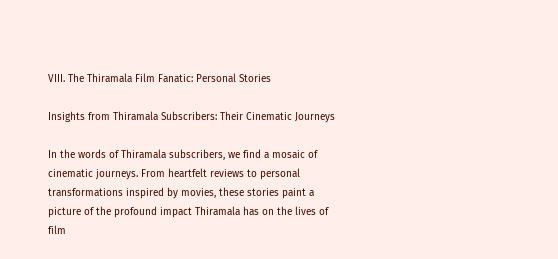VIII. The Thiramala Film Fanatic: Personal Stories

Insights from Thiramala Subscribers: Their Cinematic Journeys

In the words of Thiramala subscribers, we find a mosaic of cinematic journeys. From heartfelt reviews to personal transformations inspired by movies, these stories paint a picture of the profound impact Thiramala has on the lives of film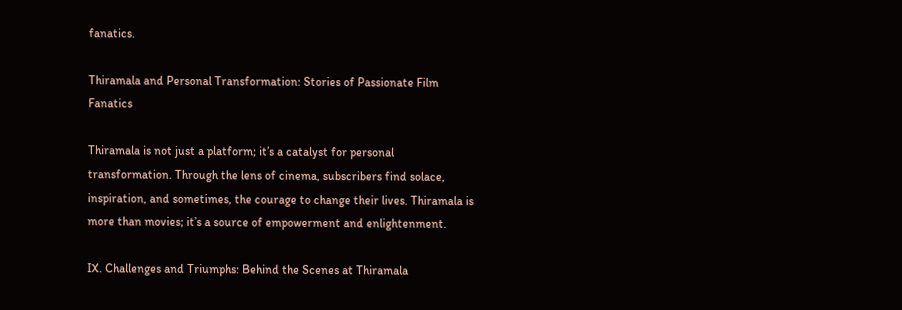fanatics.

Thiramala and Personal Transformation: Stories of Passionate Film Fanatics

Thiramala is not just a platform; it’s a catalyst for personal transformation. Through the lens of cinema, subscribers find solace, inspiration, and sometimes, the courage to change their lives. Thiramala is more than movies; it’s a source of empowerment and enlightenment.

IX. Challenges and Triumphs: Behind the Scenes at Thiramala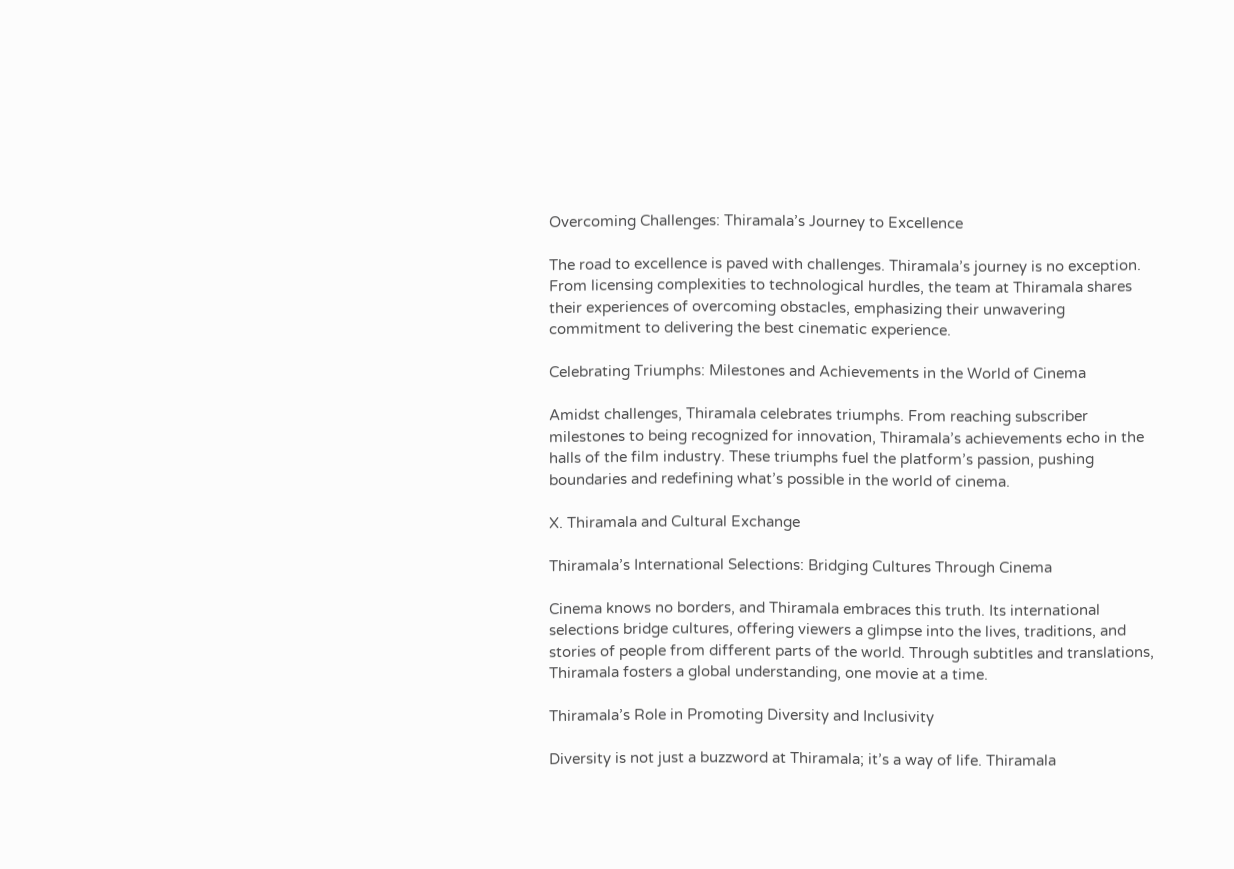Overcoming Challenges: Thiramala’s Journey to Excellence

The road to excellence is paved with challenges. Thiramala’s journey is no exception. From licensing complexities to technological hurdles, the team at Thiramala shares their experiences of overcoming obstacles, emphasizing their unwavering commitment to delivering the best cinematic experience.

Celebrating Triumphs: Milestones and Achievements in the World of Cinema

Amidst challenges, Thiramala celebrates triumphs. From reaching subscriber milestones to being recognized for innovation, Thiramala’s achievements echo in the halls of the film industry. These triumphs fuel the platform’s passion, pushing boundaries and redefining what’s possible in the world of cinema.

X. Thiramala and Cultural Exchange

Thiramala’s International Selections: Bridging Cultures Through Cinema

Cinema knows no borders, and Thiramala embraces this truth. Its international selections bridge cultures, offering viewers a glimpse into the lives, traditions, and stories of people from different parts of the world. Through subtitles and translations, Thiramala fosters a global understanding, one movie at a time.

Thiramala’s Role in Promoting Diversity and Inclusivity

Diversity is not just a buzzword at Thiramala; it’s a way of life. Thiramala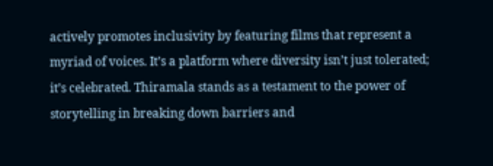actively promotes inclusivity by featuring films that represent a myriad of voices. It’s a platform where diversity isn’t just tolerated; it’s celebrated. Thiramala stands as a testament to the power of storytelling in breaking down barriers and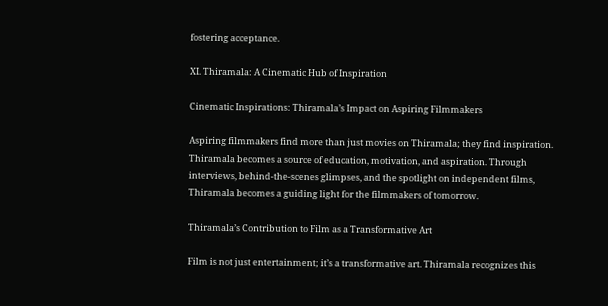fostering acceptance.

XI. Thiramala: A Cinematic Hub of Inspiration

Cinematic Inspirations: Thiramala’s Impact on Aspiring Filmmakers

Aspiring filmmakers find more than just movies on Thiramala; they find inspiration. Thiramala becomes a source of education, motivation, and aspiration. Through interviews, behind-the-scenes glimpses, and the spotlight on independent films, Thiramala becomes a guiding light for the filmmakers of tomorrow.

Thiramala’s Contribution to Film as a Transformative Art

Film is not just entertainment; it’s a transformative art. Thiramala recognizes this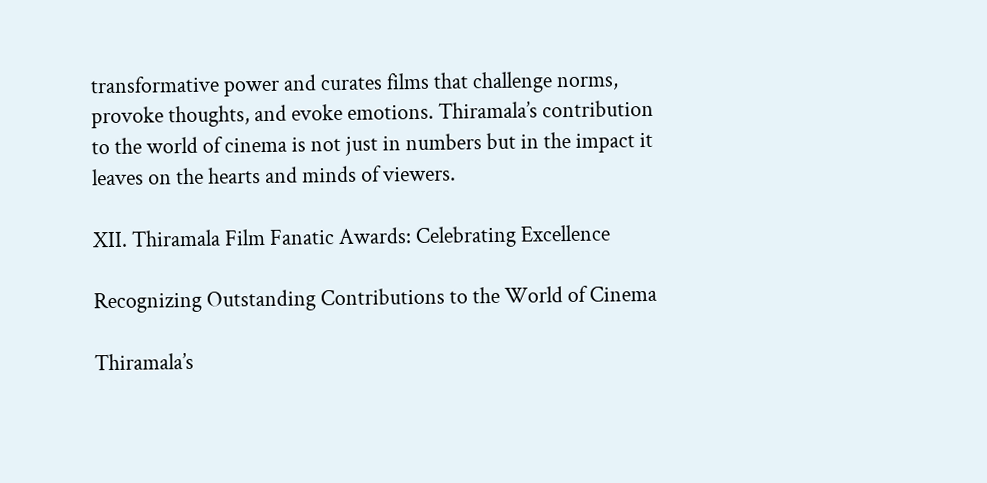transformative power and curates films that challenge norms, provoke thoughts, and evoke emotions. Thiramala’s contribution to the world of cinema is not just in numbers but in the impact it leaves on the hearts and minds of viewers.

XII. Thiramala Film Fanatic Awards: Celebrating Excellence

Recognizing Outstanding Contributions to the World of Cinema

Thiramala’s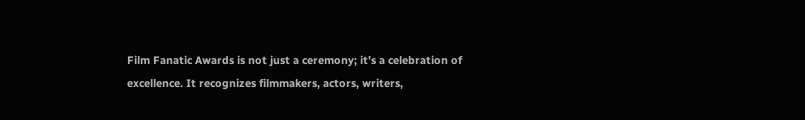Film Fanatic Awards is not just a ceremony; it’s a celebration of excellence. It recognizes filmmakers, actors, writers,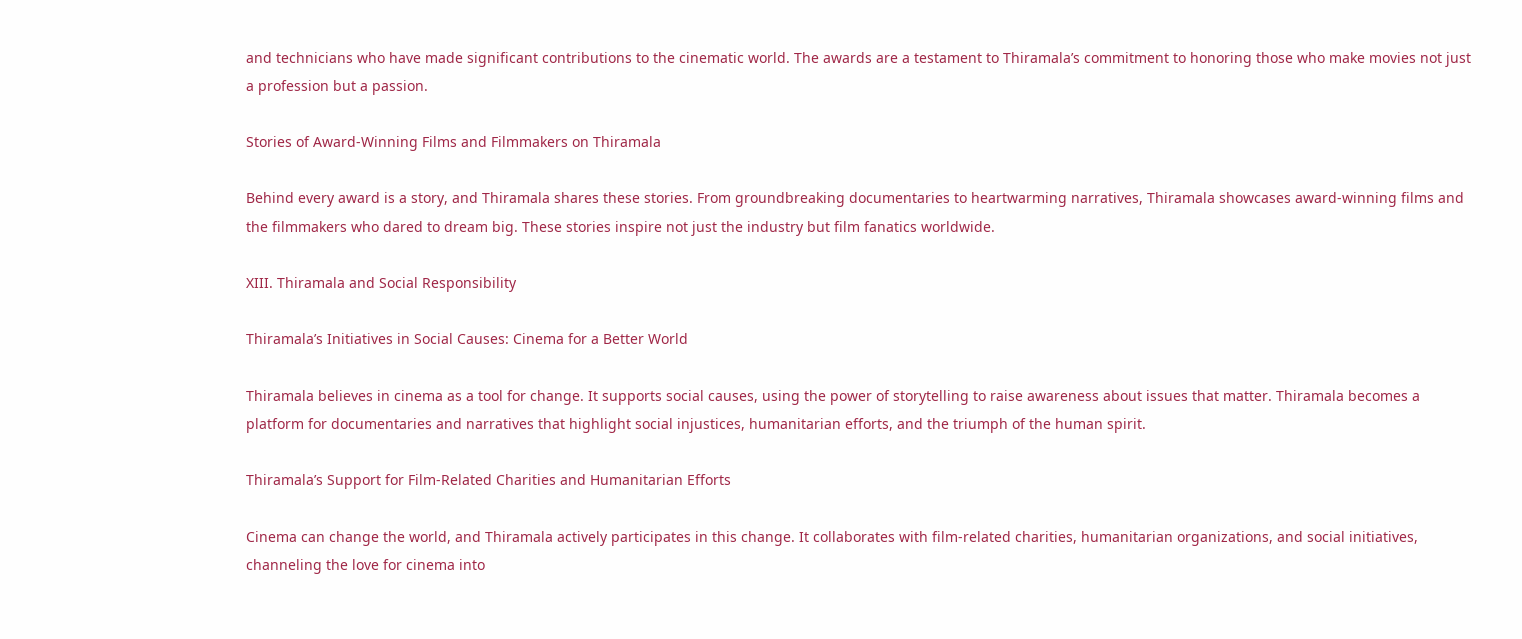and technicians who have made significant contributions to the cinematic world. The awards are a testament to Thiramala’s commitment to honoring those who make movies not just a profession but a passion.

Stories of Award-Winning Films and Filmmakers on Thiramala

Behind every award is a story, and Thiramala shares these stories. From groundbreaking documentaries to heartwarming narratives, Thiramala showcases award-winning films and the filmmakers who dared to dream big. These stories inspire not just the industry but film fanatics worldwide.

XIII. Thiramala and Social Responsibility

Thiramala’s Initiatives in Social Causes: Cinema for a Better World

Thiramala believes in cinema as a tool for change. It supports social causes, using the power of storytelling to raise awareness about issues that matter. Thiramala becomes a platform for documentaries and narratives that highlight social injustices, humanitarian efforts, and the triumph of the human spirit.

Thiramala’s Support for Film-Related Charities and Humanitarian Efforts

Cinema can change the world, and Thiramala actively participates in this change. It collaborates with film-related charities, humanitarian organizations, and social initiatives, channeling the love for cinema into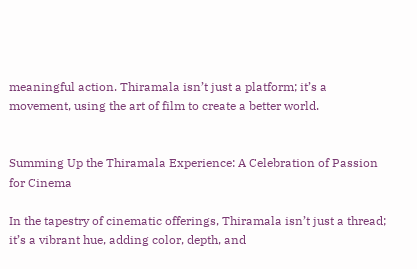meaningful action. Thiramala isn’t just a platform; it’s a movement, using the art of film to create a better world.


Summing Up the Thiramala Experience: A Celebration of Passion for Cinema

In the tapestry of cinematic offerings, Thiramala isn’t just a thread; it’s a vibrant hue, adding color, depth, and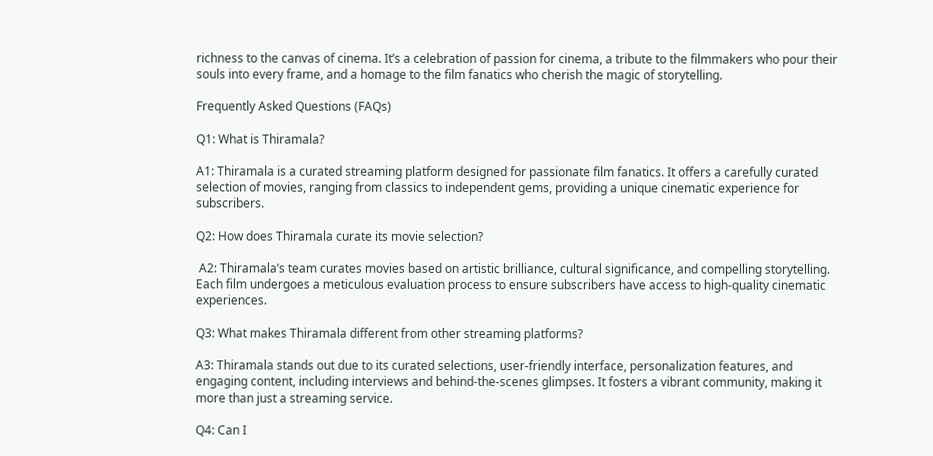richness to the canvas of cinema. It’s a celebration of passion for cinema, a tribute to the filmmakers who pour their souls into every frame, and a homage to the film fanatics who cherish the magic of storytelling.

Frequently Asked Questions (FAQs)

Q1: What is Thiramala?

A1: Thiramala is a curated streaming platform designed for passionate film fanatics. It offers a carefully curated selection of movies, ranging from classics to independent gems, providing a unique cinematic experience for subscribers.

Q2: How does Thiramala curate its movie selection?

 A2: Thiramala’s team curates movies based on artistic brilliance, cultural significance, and compelling storytelling. Each film undergoes a meticulous evaluation process to ensure subscribers have access to high-quality cinematic experiences.

Q3: What makes Thiramala different from other streaming platforms?

A3: Thiramala stands out due to its curated selections, user-friendly interface, personalization features, and engaging content, including interviews and behind-the-scenes glimpses. It fosters a vibrant community, making it more than just a streaming service.

Q4: Can I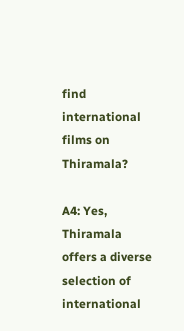find international films on Thiramala?

A4: Yes, Thiramala offers a diverse selection of international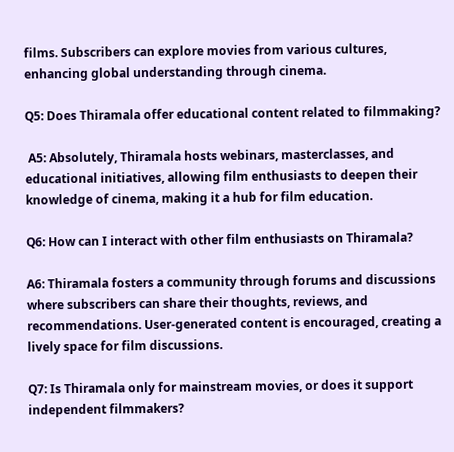films. Subscribers can explore movies from various cultures, enhancing global understanding through cinema.

Q5: Does Thiramala offer educational content related to filmmaking?

 A5: Absolutely, Thiramala hosts webinars, masterclasses, and educational initiatives, allowing film enthusiasts to deepen their knowledge of cinema, making it a hub for film education.

Q6: How can I interact with other film enthusiasts on Thiramala?

A6: Thiramala fosters a community through forums and discussions where subscribers can share their thoughts, reviews, and recommendations. User-generated content is encouraged, creating a lively space for film discussions.

Q7: Is Thiramala only for mainstream movies, or does it support independent filmmakers?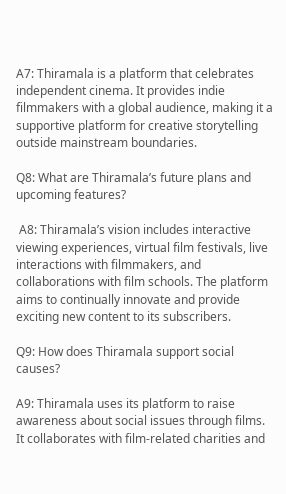A7: Thiramala is a platform that celebrates independent cinema. It provides indie filmmakers with a global audience, making it a supportive platform for creative storytelling outside mainstream boundaries.

Q8: What are Thiramala’s future plans and upcoming features?

 A8: Thiramala’s vision includes interactive viewing experiences, virtual film festivals, live interactions with filmmakers, and collaborations with film schools. The platform aims to continually innovate and provide exciting new content to its subscribers.

Q9: How does Thiramala support social causes?

A9: Thiramala uses its platform to raise awareness about social issues through films. It collaborates with film-related charities and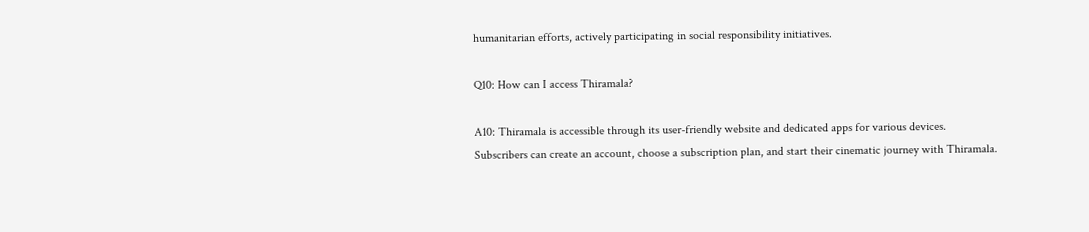humanitarian efforts, actively participating in social responsibility initiatives.

Q10: How can I access Thiramala?

A10: Thiramala is accessible through its user-friendly website and dedicated apps for various devices. Subscribers can create an account, choose a subscription plan, and start their cinematic journey with Thiramala.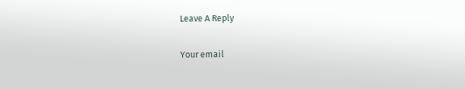Leave A Reply

Your email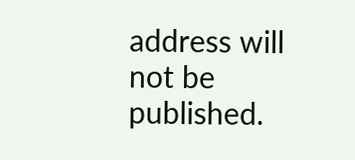address will not be published.